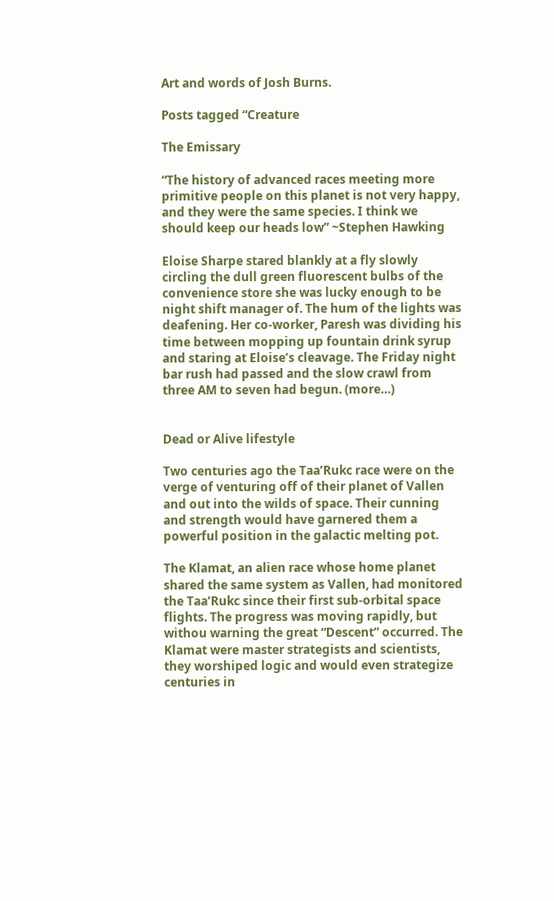Art and words of Josh Burns.

Posts tagged “Creature

The Emissary

“The history of advanced races meeting more primitive people on this planet is not very happy, and they were the same species. I think we should keep our heads low” ~Stephen Hawking

Eloise Sharpe stared blankly at a fly slowly circling the dull green fluorescent bulbs of the convenience store she was lucky enough to be night shift manager of. The hum of the lights was deafening. Her co-worker, Paresh was dividing his time between mopping up fountain drink syrup and staring at Eloise’s cleavage. The Friday night bar rush had passed and the slow crawl from three AM to seven had begun. (more…)


Dead or Alive lifestyle

Two centuries ago the Taa’Rukc race were on the verge of venturing off of their planet of Vallen and out into the wilds of space. Their cunning and strength would have garnered them a powerful position in the galactic melting pot.

The Klamat, an alien race whose home planet shared the same system as Vallen, had monitored the Taa’Rukc since their first sub-orbital space flights. The progress was moving rapidly, but withou warning the great “Descent” occurred. The Klamat were master strategists and scientists, they worshiped logic and would even strategize centuries in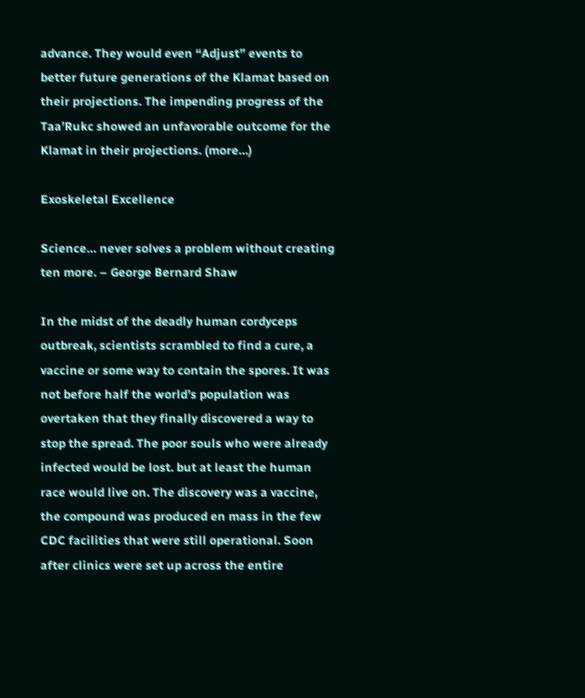advance. They would even “Adjust” events to better future generations of the Klamat based on their projections. The impending progress of the Taa’Rukc showed an unfavorable outcome for the Klamat in their projections. (more…)

Exoskeletal Excellence

Science… never solves a problem without creating ten more. – George Bernard Shaw

In the midst of the deadly human cordyceps outbreak, scientists scrambled to find a cure, a vaccine or some way to contain the spores. It was not before half the world’s population was overtaken that they finally discovered a way to stop the spread. The poor souls who were already infected would be lost. but at least the human race would live on. The discovery was a vaccine, the compound was produced en mass in the few CDC facilities that were still operational. Soon after clinics were set up across the entire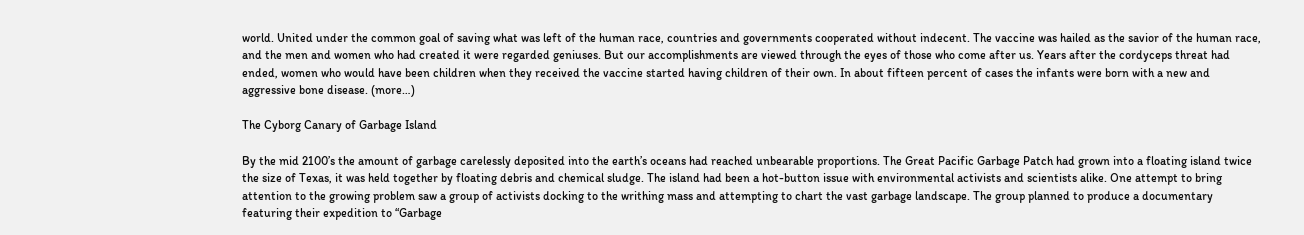world. United under the common goal of saving what was left of the human race, countries and governments cooperated without indecent. The vaccine was hailed as the savior of the human race, and the men and women who had created it were regarded geniuses. But our accomplishments are viewed through the eyes of those who come after us. Years after the cordyceps threat had ended, women who would have been children when they received the vaccine started having children of their own. In about fifteen percent of cases the infants were born with a new and aggressive bone disease. (more…)

The Cyborg Canary of Garbage Island

By the mid 2100’s the amount of garbage carelessly deposited into the earth’s oceans had reached unbearable proportions. The Great Pacific Garbage Patch had grown into a floating island twice the size of Texas, it was held together by floating debris and chemical sludge. The island had been a hot-button issue with environmental activists and scientists alike. One attempt to bring attention to the growing problem saw a group of activists docking to the writhing mass and attempting to chart the vast garbage landscape. The group planned to produce a documentary featuring their expedition to “Garbage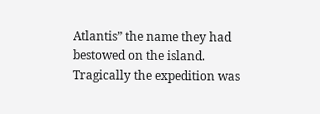Atlantis” the name they had bestowed on the island. Tragically the expedition was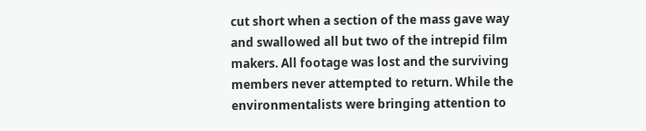cut short when a section of the mass gave way and swallowed all but two of the intrepid film makers. All footage was lost and the surviving members never attempted to return. While the environmentalists were bringing attention to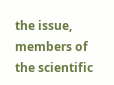the issue, members of the scientific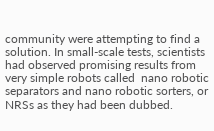community were attempting to find a solution. In small-scale tests, scientists had observed promising results from very simple robots called  nano robotic separators and nano robotic sorters, or NRSs as they had been dubbed.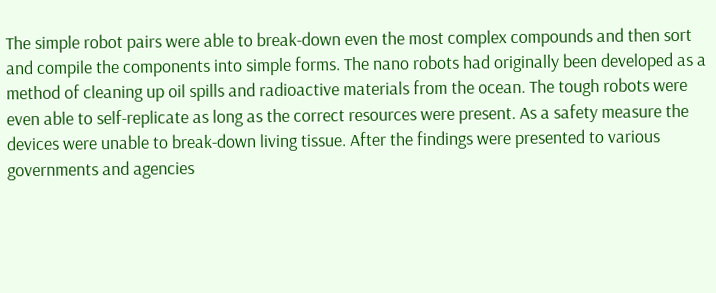The simple robot pairs were able to break-down even the most complex compounds and then sort and compile the components into simple forms. The nano robots had originally been developed as a method of cleaning up oil spills and radioactive materials from the ocean. The tough robots were even able to self-replicate as long as the correct resources were present. As a safety measure the devices were unable to break-down living tissue. After the findings were presented to various governments and agencies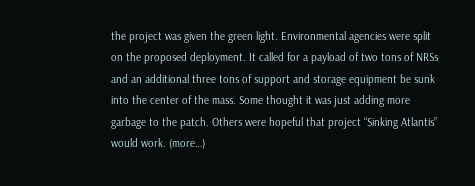the project was given the green light. Environmental agencies were split on the proposed deployment. It called for a payload of two tons of NRSs and an additional three tons of support and storage equipment be sunk into the center of the mass. Some thought it was just adding more garbage to the patch. Others were hopeful that project “Sinking Atlantis” would work. (more…)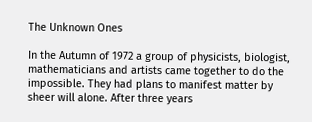The Unknown Ones

In the Autumn of 1972 a group of physicists, biologist, mathematicians and artists came together to do the impossible. They had plans to manifest matter by sheer will alone. After three years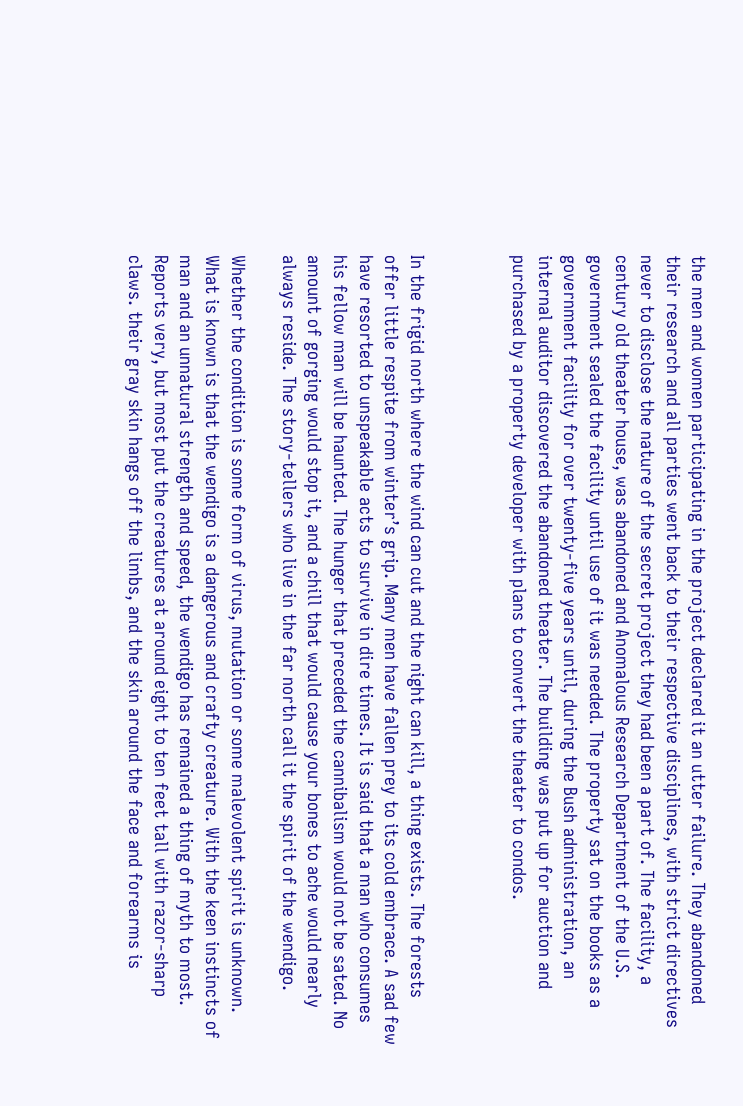the men and women participating in the project declared it an utter failure. They abandoned their research and all parties went back to their respective disciplines, with strict directives never to disclose the nature of the secret project they had been a part of. The facility, a century old theater house, was abandoned and Anomalous Research Department of the U.S. government sealed the facility until use of it was needed. The property sat on the books as a government facility for over twenty-five years until, during the Bush administration, an internal auditor discovered the abandoned theater. The building was put up for auction and purchased by a property developer with plans to convert the theater to condos.



In the frigid north where the wind can cut and the night can kill, a thing exists. The forests offer little respite from winter’s grip. Many men have fallen prey to its cold embrace. A sad few have resorted to unspeakable acts to survive in dire times. It is said that a man who consumes his fellow man will be haunted. The hunger that preceded the cannibalism would not be sated. No amount of gorging would stop it, and a chill that would cause your bones to ache would nearly always reside. The story-tellers who live in the far north call it the spirit of the wendigo.

Whether the condition is some form of virus, mutation or some malevolent spirit is unknown. What is known is that the wendigo is a dangerous and crafty creature. With the keen instincts of man and an unnatural strength and speed, the wendigo has remained a thing of myth to most. Reports very, but most put the creatures at around eight to ten feet tall with razor-sharp claws. their gray skin hangs off the limbs, and the skin around the face and forearms is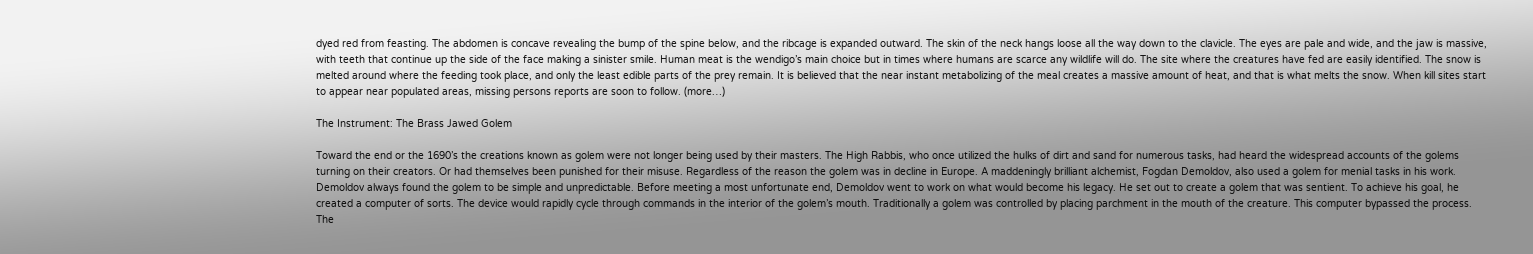dyed red from feasting. The abdomen is concave revealing the bump of the spine below, and the ribcage is expanded outward. The skin of the neck hangs loose all the way down to the clavicle. The eyes are pale and wide, and the jaw is massive, with teeth that continue up the side of the face making a sinister smile. Human meat is the wendigo’s main choice but in times where humans are scarce any wildlife will do. The site where the creatures have fed are easily identified. The snow is melted around where the feeding took place, and only the least edible parts of the prey remain. It is believed that the near instant metabolizing of the meal creates a massive amount of heat, and that is what melts the snow. When kill sites start to appear near populated areas, missing persons reports are soon to follow. (more…)

The Instrument: The Brass Jawed Golem

Toward the end or the 1690’s the creations known as golem were not longer being used by their masters. The High Rabbis, who once utilized the hulks of dirt and sand for numerous tasks, had heard the widespread accounts of the golems turning on their creators. Or had themselves been punished for their misuse. Regardless of the reason the golem was in decline in Europe. A maddeningly brilliant alchemist, Fogdan Demoldov, also used a golem for menial tasks in his work. Demoldov always found the golem to be simple and unpredictable. Before meeting a most unfortunate end, Demoldov went to work on what would become his legacy. He set out to create a golem that was sentient. To achieve his goal, he created a computer of sorts. The device would rapidly cycle through commands in the interior of the golem’s mouth. Traditionally a golem was controlled by placing parchment in the mouth of the creature. This computer bypassed the process. The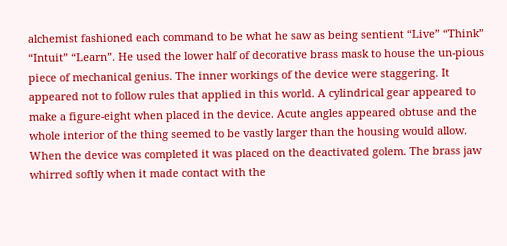alchemist fashioned each command to be what he saw as being sentient “Live” “Think” “Intuit” “Learn”. He used the lower half of decorative brass mask to house the un-pious piece of mechanical genius. The inner workings of the device were staggering. It appeared not to follow rules that applied in this world. A cylindrical gear appeared to make a figure-eight when placed in the device. Acute angles appeared obtuse and the whole interior of the thing seemed to be vastly larger than the housing would allow. When the device was completed it was placed on the deactivated golem. The brass jaw whirred softly when it made contact with the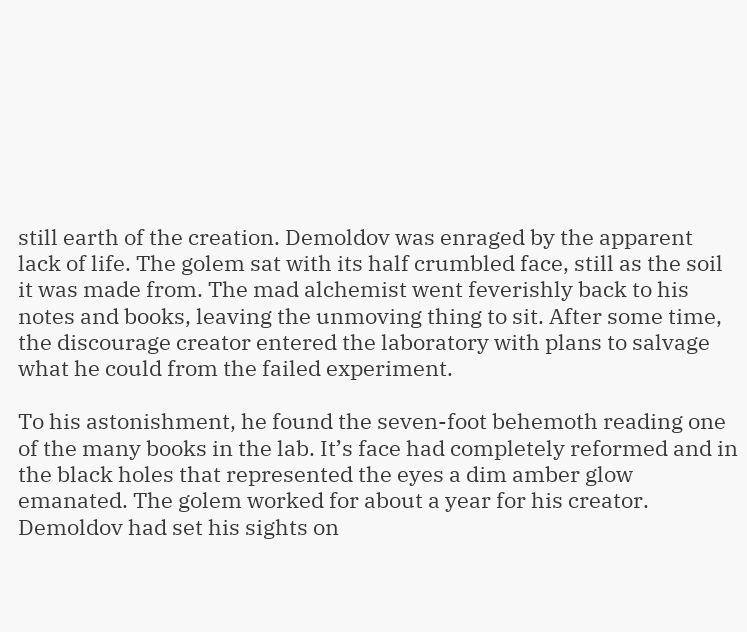still earth of the creation. Demoldov was enraged by the apparent lack of life. The golem sat with its half crumbled face, still as the soil it was made from. The mad alchemist went feverishly back to his notes and books, leaving the unmoving thing to sit. After some time, the discourage creator entered the laboratory with plans to salvage what he could from the failed experiment.

To his astonishment, he found the seven-foot behemoth reading one of the many books in the lab. It’s face had completely reformed and in the black holes that represented the eyes a dim amber glow emanated. The golem worked for about a year for his creator. Demoldov had set his sights on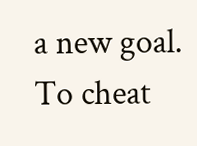a new goal. To cheat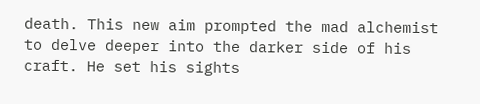death. This new aim prompted the mad alchemist to delve deeper into the darker side of his craft. He set his sights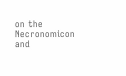on the Necronomicon and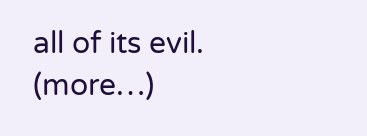all of its evil. (more…)